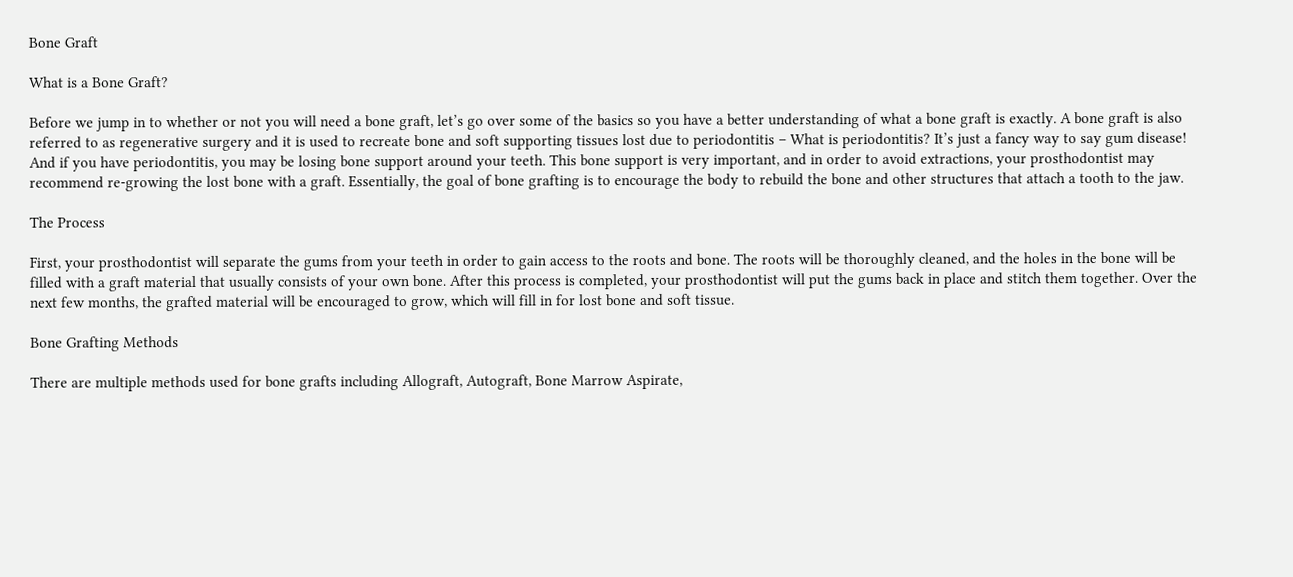Bone Graft

What is a Bone Graft?

Before we jump in to whether or not you will need a bone graft, let’s go over some of the basics so you have a better understanding of what a bone graft is exactly. A bone graft is also referred to as regenerative surgery and it is used to recreate bone and soft supporting tissues lost due to periodontitis – What is periodontitis? It’s just a fancy way to say gum disease! And if you have periodontitis, you may be losing bone support around your teeth. This bone support is very important, and in order to avoid extractions, your prosthodontist may recommend re-growing the lost bone with a graft. Essentially, the goal of bone grafting is to encourage the body to rebuild the bone and other structures that attach a tooth to the jaw.

The Process

First, your prosthodontist will separate the gums from your teeth in order to gain access to the roots and bone. The roots will be thoroughly cleaned, and the holes in the bone will be filled with a graft material that usually consists of your own bone. After this process is completed, your prosthodontist will put the gums back in place and stitch them together. Over the next few months, the grafted material will be encouraged to grow, which will fill in for lost bone and soft tissue.

Bone Grafting Methods

There are multiple methods used for bone grafts including Allograft, Autograft, Bone Marrow Aspirate,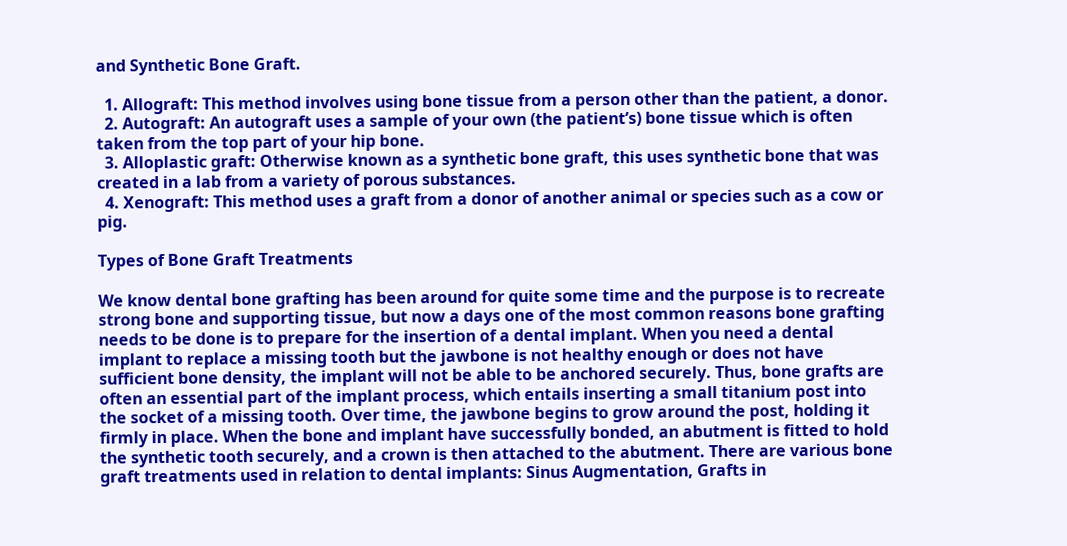and Synthetic Bone Graft.

  1. Allograft: This method involves using bone tissue from a person other than the patient, a donor.
  2. Autograft: An autograft uses a sample of your own (the patient’s) bone tissue which is often taken from the top part of your hip bone.
  3. Alloplastic graft: Otherwise known as a synthetic bone graft, this uses synthetic bone that was created in a lab from a variety of porous substances.
  4. Xenograft: This method uses a graft from a donor of another animal or species such as a cow or pig.

Types of Bone Graft Treatments

We know dental bone grafting has been around for quite some time and the purpose is to recreate strong bone and supporting tissue, but now a days one of the most common reasons bone grafting needs to be done is to prepare for the insertion of a dental implant. When you need a dental implant to replace a missing tooth but the jawbone is not healthy enough or does not have sufficient bone density, the implant will not be able to be anchored securely. Thus, bone grafts are often an essential part of the implant process, which entails inserting a small titanium post into the socket of a missing tooth. Over time, the jawbone begins to grow around the post, holding it firmly in place. When the bone and implant have successfully bonded, an abutment is fitted to hold the synthetic tooth securely, and a crown is then attached to the abutment. There are various bone graft treatments used in relation to dental implants: Sinus Augmentation, Grafts in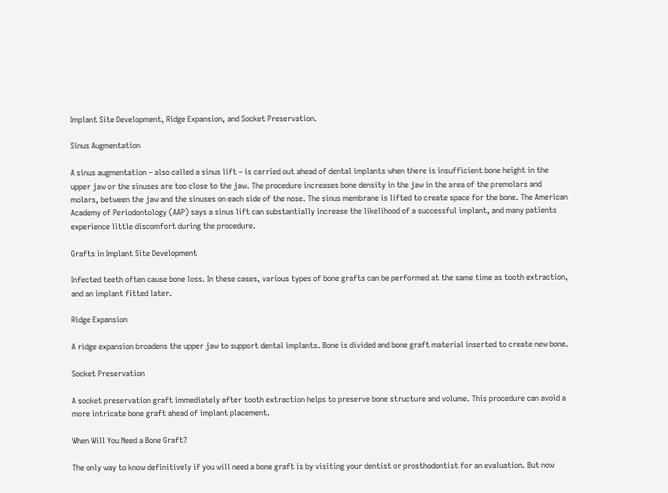Implant Site Development, Ridge Expansion, and Socket Preservation.

Sinus Augmentation

A sinus augmentation – also called a sinus lift – is carried out ahead of dental implants when there is insufficient bone height in the upper jaw or the sinuses are too close to the jaw. The procedure increases bone density in the jaw in the area of the premolars and molars, between the jaw and the sinuses on each side of the nose. The sinus membrane is lifted to create space for the bone. The American Academy of Periodontology (AAP) says a sinus lift can substantially increase the likelihood of a successful implant, and many patients experience little discomfort during the procedure.

Grafts in Implant Site Development

Infected teeth often cause bone loss. In these cases, various types of bone grafts can be performed at the same time as tooth extraction, and an implant fitted later.

Ridge Expansion

A ridge expansion broadens the upper jaw to support dental implants. Bone is divided and bone graft material inserted to create new bone.

Socket Preservation

A socket preservation graft immediately after tooth extraction helps to preserve bone structure and volume. This procedure can avoid a more intricate bone graft ahead of implant placement.

When Will You Need a Bone Graft?

The only way to know definitively if you will need a bone graft is by visiting your dentist or prosthodontist for an evaluation. But now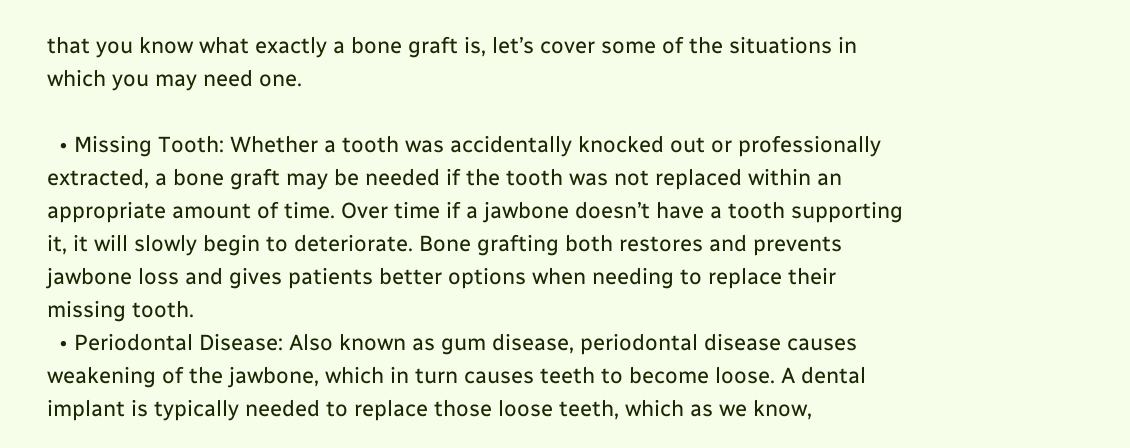that you know what exactly a bone graft is, let’s cover some of the situations in which you may need one.

  • Missing Tooth: Whether a tooth was accidentally knocked out or professionally extracted, a bone graft may be needed if the tooth was not replaced within an appropriate amount of time. Over time if a jawbone doesn’t have a tooth supporting it, it will slowly begin to deteriorate. Bone grafting both restores and prevents jawbone loss and gives patients better options when needing to replace their missing tooth.
  • Periodontal Disease: Also known as gum disease, periodontal disease causes weakening of the jawbone, which in turn causes teeth to become loose. A dental implant is typically needed to replace those loose teeth, which as we know,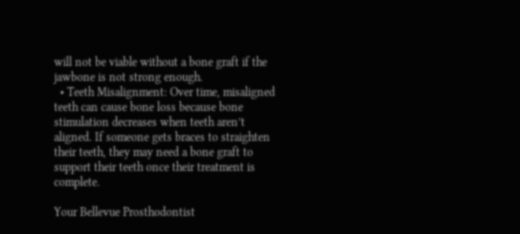will not be viable without a bone graft if the jawbone is not strong enough.
  • Teeth Misalignment: Over time, misaligned teeth can cause bone loss because bone stimulation decreases when teeth aren’t aligned. If someone gets braces to straighten their teeth, they may need a bone graft to support their teeth once their treatment is complete.

Your Bellevue Prosthodontist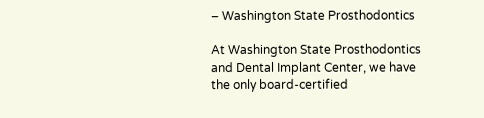– Washington State Prosthodontics

At Washington State Prosthodontics and Dental Implant Center, we have the only board-certified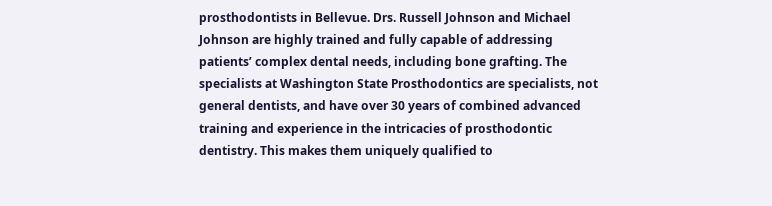prosthodontists in Bellevue. Drs. Russell Johnson and Michael Johnson are highly trained and fully capable of addressing patients’ complex dental needs, including bone grafting. The specialists at Washington State Prosthodontics are specialists, not general dentists, and have over 30 years of combined advanced training and experience in the intricacies of prosthodontic dentistry. This makes them uniquely qualified to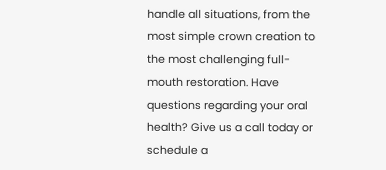handle all situations, from the most simple crown creation to the most challenging full-mouth restoration. Have questions regarding your oral health? Give us a call today or schedule a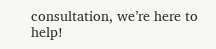consultation, we’re here to help!